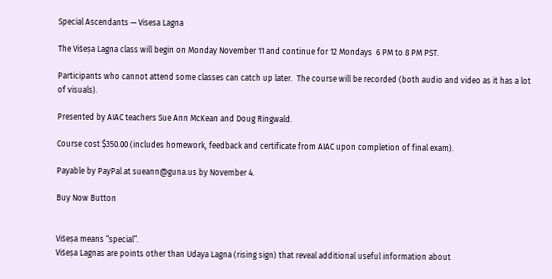Special Ascendants — Visesa Lagna

The Viśeṣa Lagna class will begin on Monday November 11 and continue for 12 Mondays  6 PM to 8 PM PST.

Participants who cannot attend some classes can catch up later.  The course will be recorded (both audio and video as it has a lot of visuals).

Presented by AIAC teachers Sue Ann McKean and Doug Ringwald.

Course cost $350.00 (includes homework, feedback and certificate from AIAC upon completion of final exam).

Payable by PayPal at sueann@guna.us by November 4.

Buy Now Button


Viśeṣa means “special”.
Viśeṣa Lagnas are points other than Udaya Lagna (rising sign) that reveal additional useful information about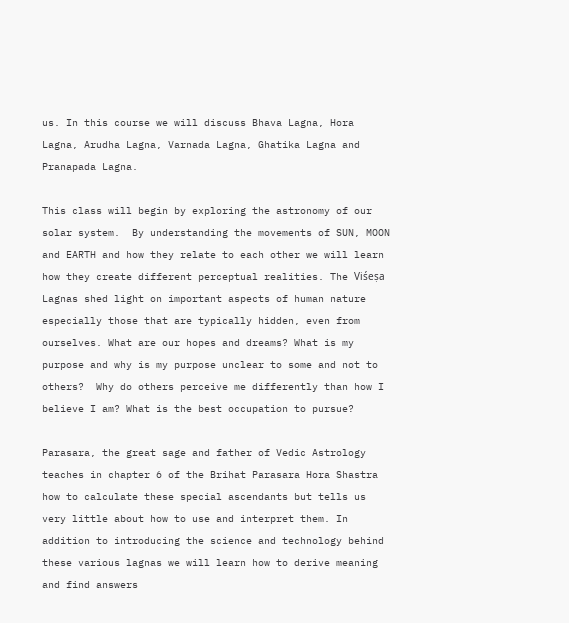us. In this course we will discuss Bhava Lagna, Hora Lagna, Arudha Lagna, Varnada Lagna, Ghatika Lagna and Pranapada Lagna.

This class will begin by exploring the astronomy of our solar system.  By understanding the movements of SUN, MOON and EARTH and how they relate to each other we will learn how they create different perceptual realities. The Viśeṣa Lagnas shed light on important aspects of human nature especially those that are typically hidden, even from ourselves. What are our hopes and dreams? What is my purpose and why is my purpose unclear to some and not to others?  Why do others perceive me differently than how I believe I am? What is the best occupation to pursue?

Parasara, the great sage and father of Vedic Astrology teaches in chapter 6 of the Brihat Parasara Hora Shastra how to calculate these special ascendants but tells us very little about how to use and interpret them. In addition to introducing the science and technology behind these various lagnas we will learn how to derive meaning and find answers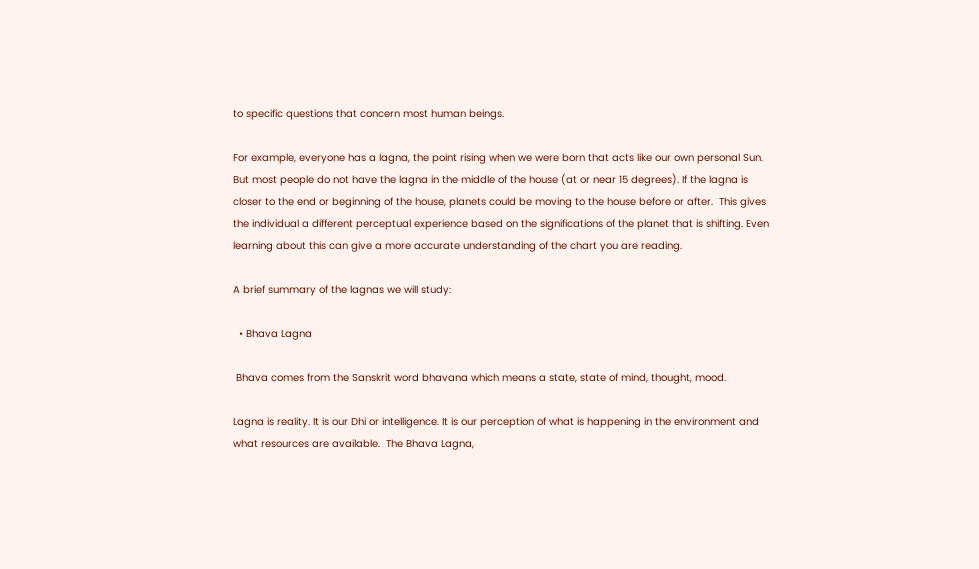to specific questions that concern most human beings.

For example, everyone has a lagna, the point rising when we were born that acts like our own personal Sun. But most people do not have the lagna in the middle of the house (at or near 15 degrees). If the lagna is closer to the end or beginning of the house, planets could be moving to the house before or after.  This gives the individual a different perceptual experience based on the significations of the planet that is shifting. Even learning about this can give a more accurate understanding of the chart you are reading.

A brief summary of the lagnas we will study:

  • Bhava Lagna

 Bhava comes from the Sanskrit word bhavana which means a state, state of mind, thought, mood.

Lagna is reality. It is our Dhi or intelligence. It is our perception of what is happening in the environment and what resources are available.  The Bhava Lagna,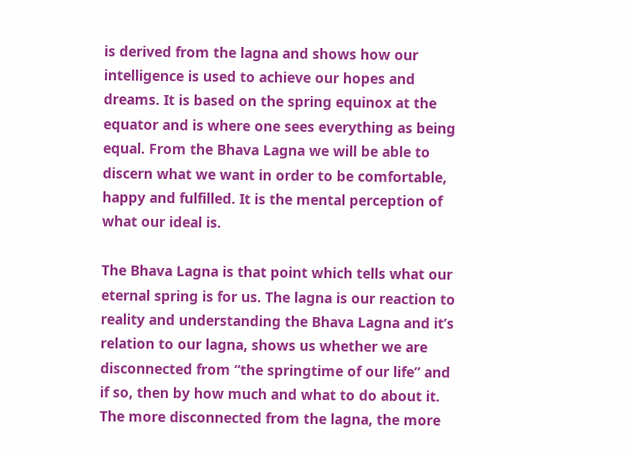is derived from the lagna and shows how our intelligence is used to achieve our hopes and dreams. It is based on the spring equinox at the equator and is where one sees everything as being equal. From the Bhava Lagna we will be able to discern what we want in order to be comfortable, happy and fulfilled. It is the mental perception of what our ideal is.

The Bhava Lagna is that point which tells what our eternal spring is for us. The lagna is our reaction to reality and understanding the Bhava Lagna and it’s relation to our lagna, shows us whether we are disconnected from “the springtime of our life” and if so, then by how much and what to do about it. The more disconnected from the lagna, the more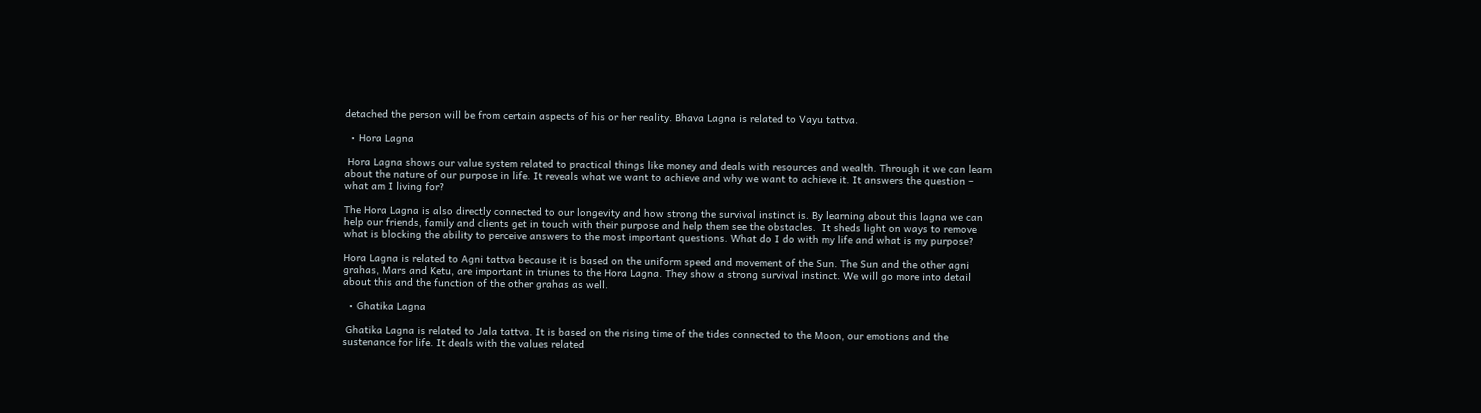detached the person will be from certain aspects of his or her reality. Bhava Lagna is related to Vayu tattva.

  • Hora Lagna

 Hora Lagna shows our value system related to practical things like money and deals with resources and wealth. Through it we can learn about the nature of our purpose in life. It reveals what we want to achieve and why we want to achieve it. It answers the question – what am I living for?

The Hora Lagna is also directly connected to our longevity and how strong the survival instinct is. By learning about this lagna we can help our friends, family and clients get in touch with their purpose and help them see the obstacles.  It sheds light on ways to remove what is blocking the ability to perceive answers to the most important questions. What do I do with my life and what is my purpose?

Hora Lagna is related to Agni tattva because it is based on the uniform speed and movement of the Sun. The Sun and the other agni grahas, Mars and Ketu, are important in triunes to the Hora Lagna. They show a strong survival instinct. We will go more into detail about this and the function of the other grahas as well.

  • Ghatika Lagna

 Ghatika Lagna is related to Jala tattva. It is based on the rising time of the tides connected to the Moon, our emotions and the sustenance for life. It deals with the values related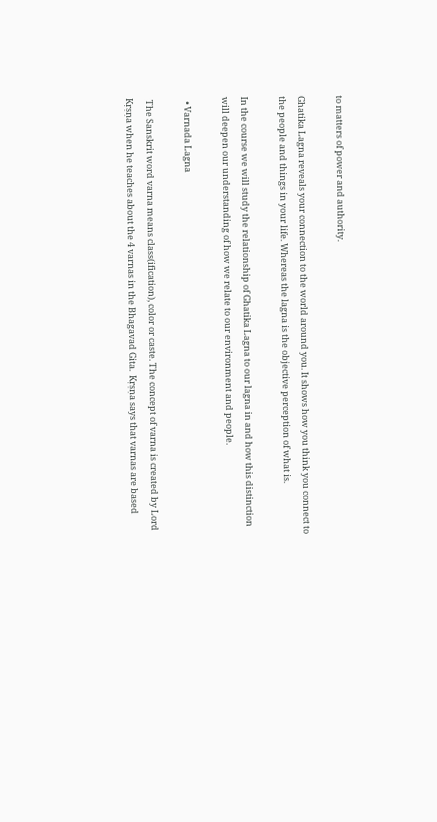to matters of power and authority.

Ghatika Lagna reveals your connection to the world around you. It shows how you think you connect to the people and things in your life. Whereas the lagna is the objective perception of what is.

In the course we will study the relationship of Ghatika Lagna to our lagna in and how this distinction will deepen our understanding of how we relate to our environment and people.

  • Varnada Lagna

 The Sanskrit word varna means class(ification), color or caste. The concept of varna is created by Lord Kṛṣṇa when he teaches about the 4 varnas in the Bhagavad Gita.  Kṛṣṇa says that varnas are based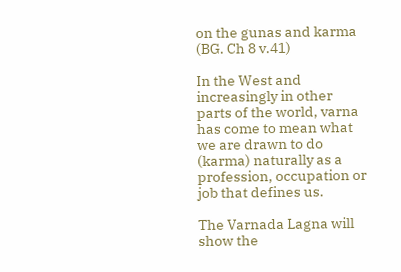on the gunas and karma (BG. Ch 8 v.41)

In the West and increasingly in other parts of the world, varna has come to mean what we are drawn to do (karma) naturally as a profession, occupation or job that defines us.

The Varnada Lagna will show the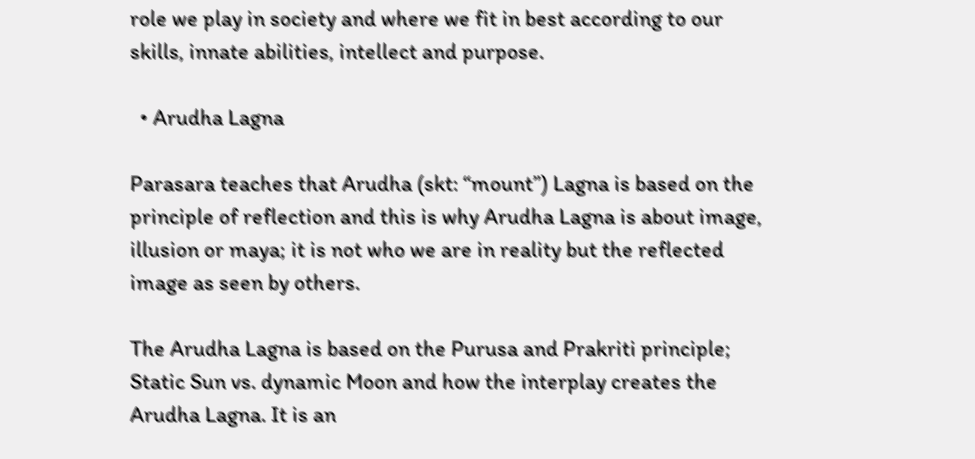role we play in society and where we fit in best according to our skills, innate abilities, intellect and purpose.

  • Arudha Lagna

Parasara teaches that Arudha (skt: “mount”) Lagna is based on the principle of reflection and this is why Arudha Lagna is about image, illusion or maya; it is not who we are in reality but the reflected image as seen by others.

The Arudha Lagna is based on the Purusa and Prakriti principle; Static Sun vs. dynamic Moon and how the interplay creates the Arudha Lagna. It is an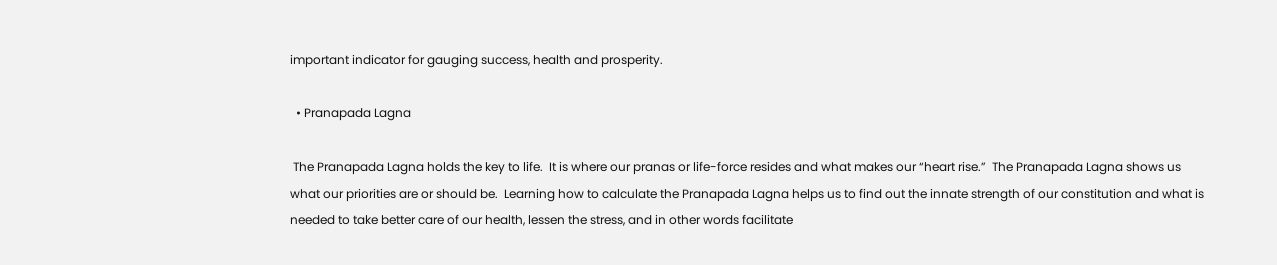important indicator for gauging success, health and prosperity.

  • Pranapada Lagna

 The Pranapada Lagna holds the key to life.  It is where our pranas or life-force resides and what makes our “heart rise.”  The Pranapada Lagna shows us what our priorities are or should be.  Learning how to calculate the Pranapada Lagna helps us to find out the innate strength of our constitution and what is needed to take better care of our health, lessen the stress, and in other words facilitate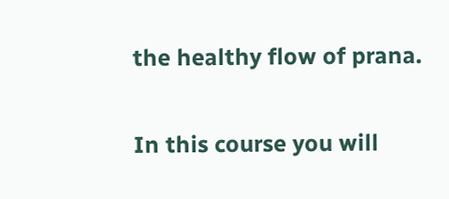the healthy flow of prana.

In this course you will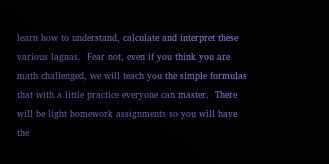learn how to understand, calculate and interpret these various lagnas.  Fear not, even if you think you are math challenged, we will teach you the simple formulas that with a little practice everyone can master.  There will be light homework assignments so you will have the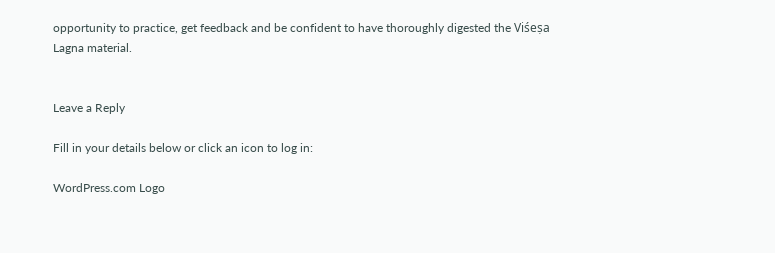opportunity to practice, get feedback and be confident to have thoroughly digested the Viśeṣa Lagna material.


Leave a Reply

Fill in your details below or click an icon to log in:

WordPress.com Logo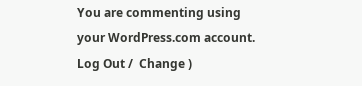You are commenting using your WordPress.com account. Log Out /  Change )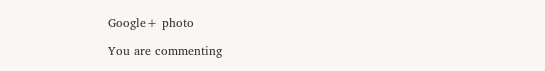Google+ photo

You are commenting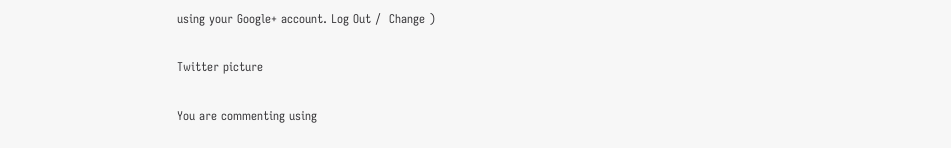using your Google+ account. Log Out /  Change )

Twitter picture

You are commenting using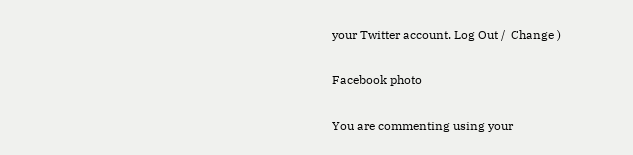your Twitter account. Log Out /  Change )

Facebook photo

You are commenting using your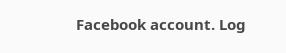Facebook account. Log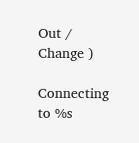Out /  Change )

Connecting to %s